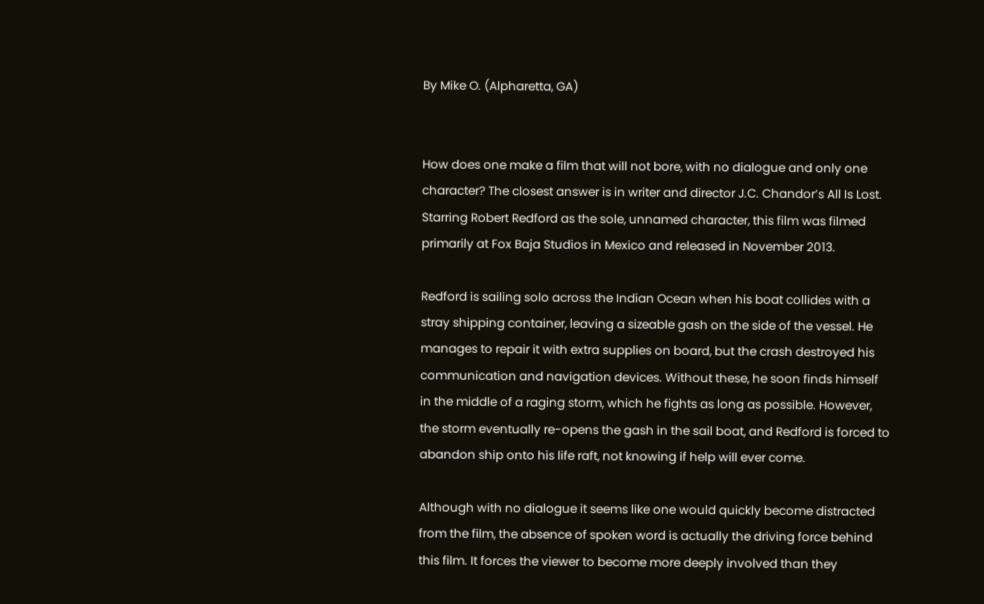By Mike O. (Alpharetta, GA)


How does one make a film that will not bore, with no dialogue and only one character? The closest answer is in writer and director J.C. Chandor’s All Is Lost. Starring Robert Redford as the sole, unnamed character, this film was filmed primarily at Fox Baja Studios in Mexico and released in November 2013.

Redford is sailing solo across the Indian Ocean when his boat collides with a stray shipping container, leaving a sizeable gash on the side of the vessel. He manages to repair it with extra supplies on board, but the crash destroyed his communication and navigation devices. Without these, he soon finds himself in the middle of a raging storm, which he fights as long as possible. However, the storm eventually re-opens the gash in the sail boat, and Redford is forced to abandon ship onto his life raft, not knowing if help will ever come.

Although with no dialogue it seems like one would quickly become distracted from the film, the absence of spoken word is actually the driving force behind this film. It forces the viewer to become more deeply involved than they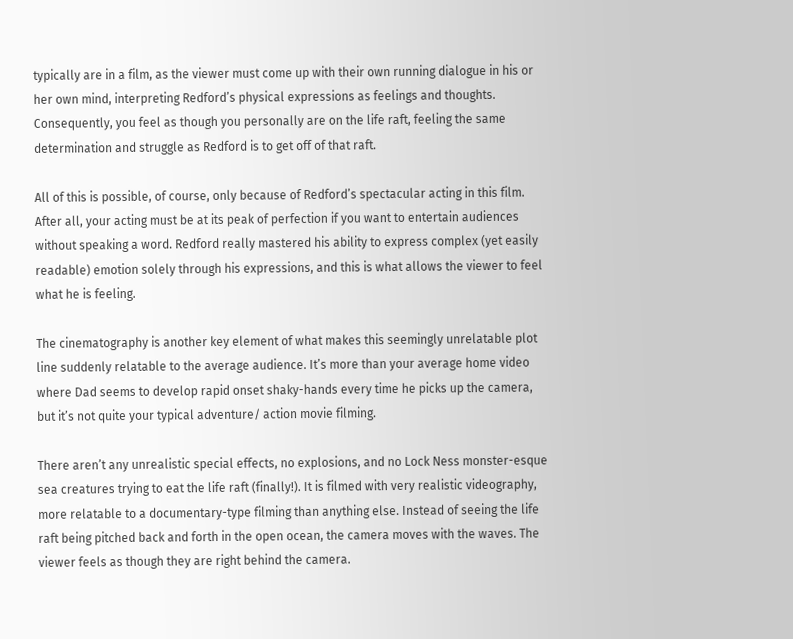typically are in a film, as the viewer must come up with their own running dialogue in his or her own mind, interpreting Redford’s physical expressions as feelings and thoughts. Consequently, you feel as though you personally are on the life raft, feeling the same determination and struggle as Redford is to get off of that raft.

All of this is possible, of course, only because of Redford’s spectacular acting in this film. After all, your acting must be at its peak of perfection if you want to entertain audiences without speaking a word. Redford really mastered his ability to express complex (yet easily readable) emotion solely through his expressions, and this is what allows the viewer to feel what he is feeling.

The cinematography is another key element of what makes this seemingly unrelatable plot line suddenly relatable to the average audience. It’s more than your average home video where Dad seems to develop rapid onset shaky-hands every time he picks up the camera, but it’s not quite your typical adventure/ action movie filming.

There aren’t any unrealistic special effects, no explosions, and no Lock Ness monster-esque sea creatures trying to eat the life raft (finally!). It is filmed with very realistic videography, more relatable to a documentary-type filming than anything else. Instead of seeing the life raft being pitched back and forth in the open ocean, the camera moves with the waves. The viewer feels as though they are right behind the camera.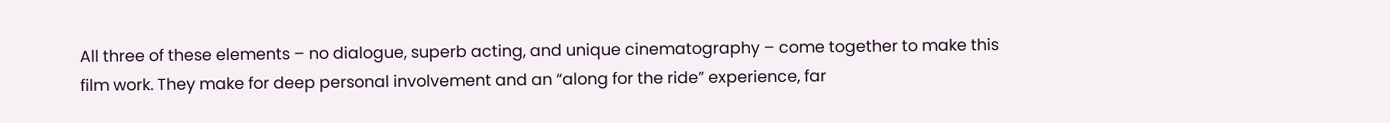All three of these elements – no dialogue, superb acting, and unique cinematography – come together to make this film work. They make for deep personal involvement and an “along for the ride” experience, far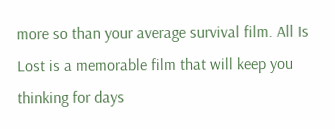more so than your average survival film. All Is Lost is a memorable film that will keep you thinking for days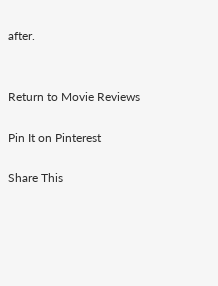after.


Return to Movie Reviews

Pin It on Pinterest

Share This